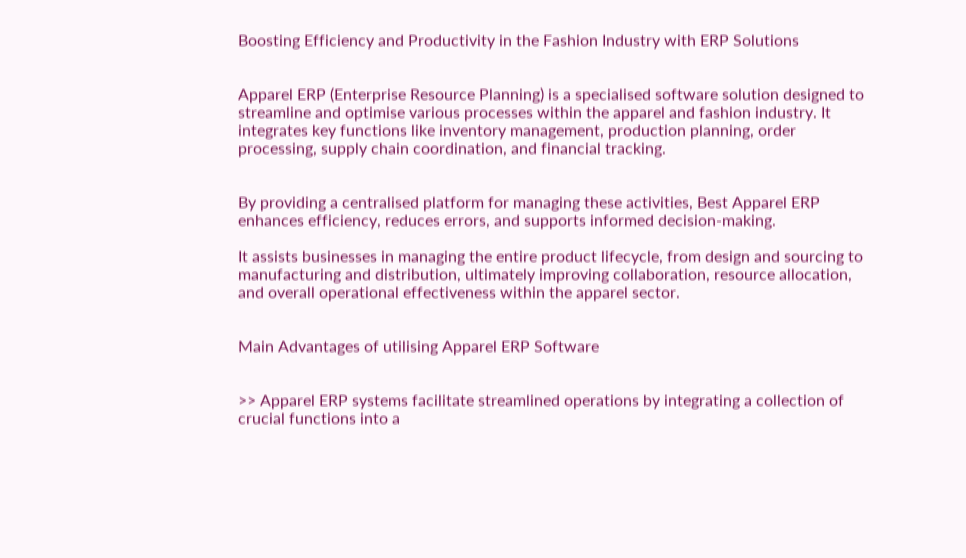Boosting Efficiency and Productivity in the Fashion Industry with ERP Solutions


Apparel ERP (Enterprise Resource Planning) is a specialised software solution designed to streamline and optimise various processes within the apparel and fashion industry. It integrates key functions like inventory management, production planning, order processing, supply chain coordination, and financial tracking.


By providing a centralised platform for managing these activities, Best Apparel ERP enhances efficiency, reduces errors, and supports informed decision-making.

It assists businesses in managing the entire product lifecycle, from design and sourcing to manufacturing and distribution, ultimately improving collaboration, resource allocation, and overall operational effectiveness within the apparel sector.


Main Advantages of utilising Apparel ERP Software


>> Apparel ERP systems facilitate streamlined operations by integrating a collection of crucial functions into a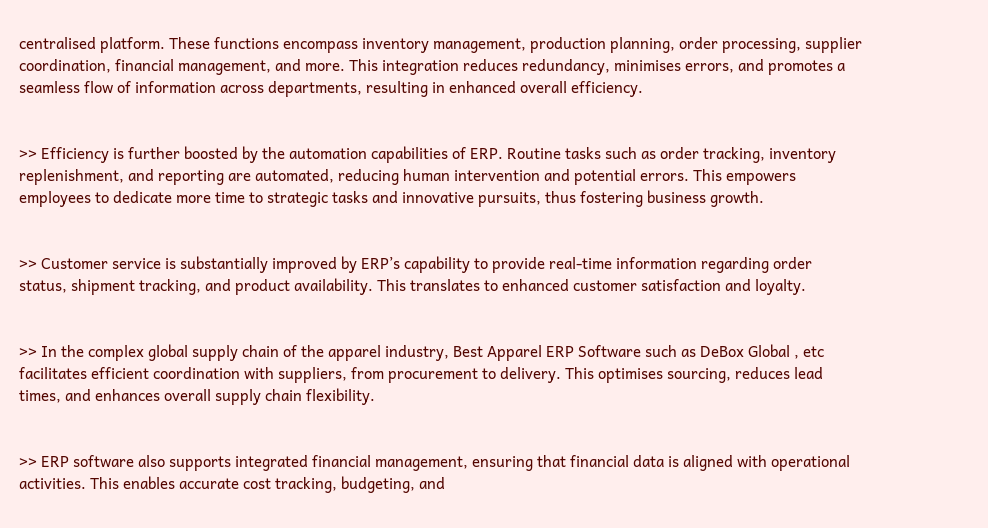centralised platform. These functions encompass inventory management, production planning, order processing, supplier coordination, financial management, and more. This integration reduces redundancy, minimises errors, and promotes a seamless flow of information across departments, resulting in enhanced overall efficiency.


>> Efficiency is further boosted by the automation capabilities of ERP. Routine tasks such as order tracking, inventory replenishment, and reporting are automated, reducing human intervention and potential errors. This empowers employees to dedicate more time to strategic tasks and innovative pursuits, thus fostering business growth.


>> Customer service is substantially improved by ERP’s capability to provide real-time information regarding order status, shipment tracking, and product availability. This translates to enhanced customer satisfaction and loyalty.


>> In the complex global supply chain of the apparel industry, Best Apparel ERP Software such as DeBox Global , etc facilitates efficient coordination with suppliers, from procurement to delivery. This optimises sourcing, reduces lead times, and enhances overall supply chain flexibility.


>> ERP software also supports integrated financial management, ensuring that financial data is aligned with operational activities. This enables accurate cost tracking, budgeting, and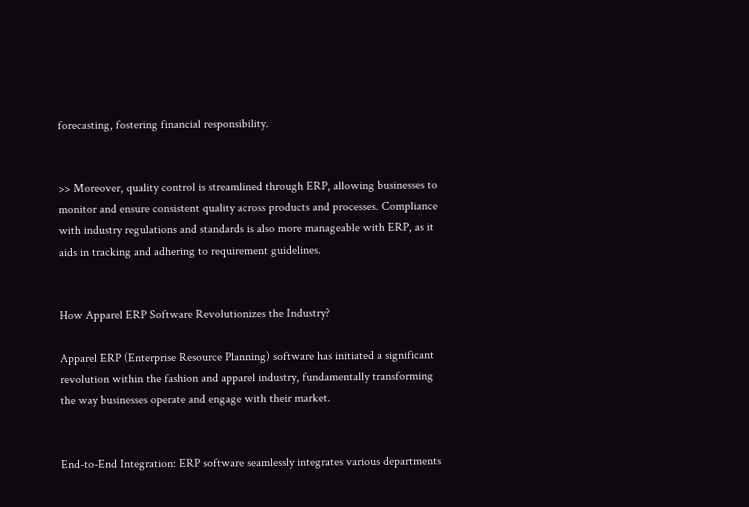forecasting, fostering financial responsibility.


>> Moreover, quality control is streamlined through ERP, allowing businesses to monitor and ensure consistent quality across products and processes. Compliance with industry regulations and standards is also more manageable with ERP, as it aids in tracking and adhering to requirement guidelines.


How Apparel ERP Software Revolutionizes the Industry?

Apparel ERP (Enterprise Resource Planning) software has initiated a significant revolution within the fashion and apparel industry, fundamentally transforming the way businesses operate and engage with their market.


End-to-End Integration: ERP software seamlessly integrates various departments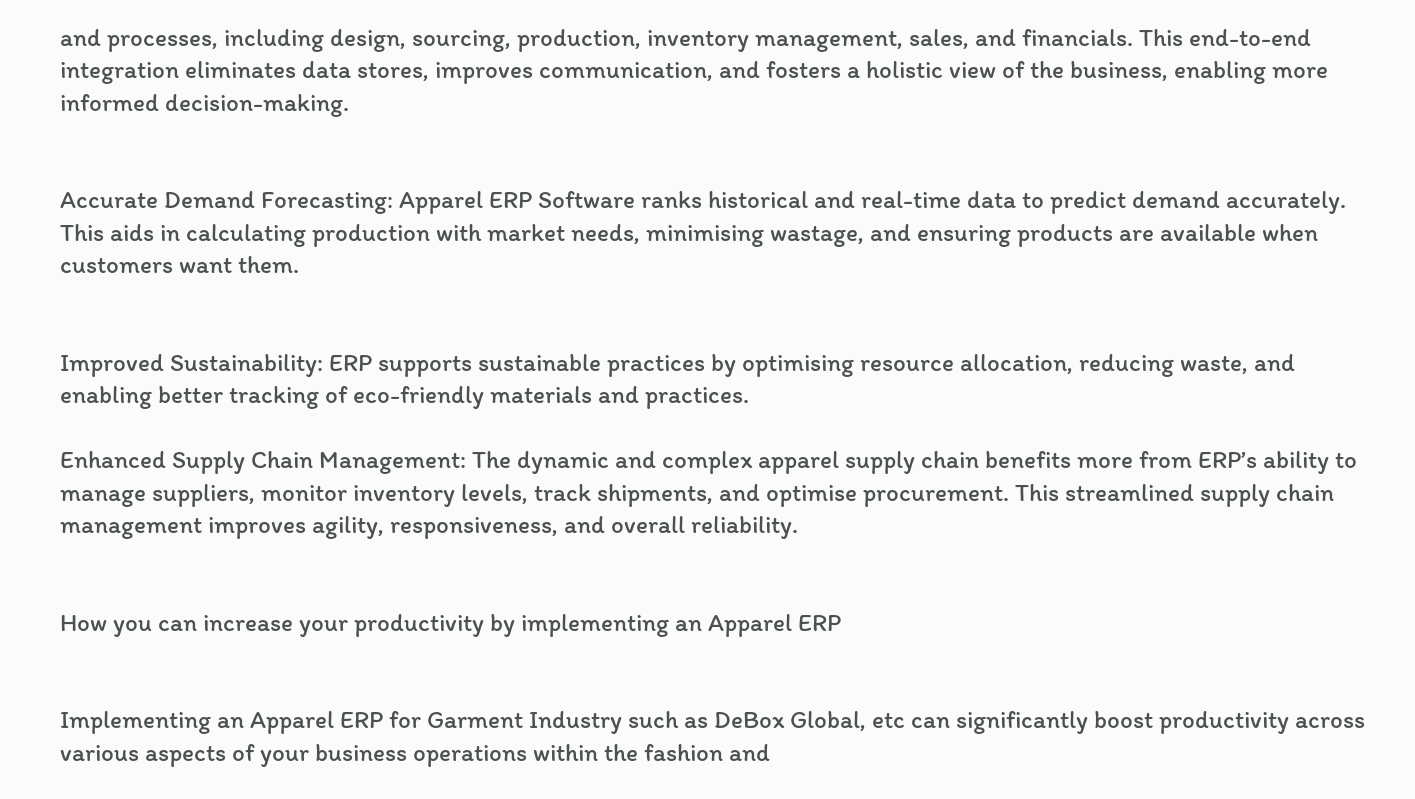and processes, including design, sourcing, production, inventory management, sales, and financials. This end-to-end integration eliminates data stores, improves communication, and fosters a holistic view of the business, enabling more informed decision-making.


Accurate Demand Forecasting: Apparel ERP Software ranks historical and real-time data to predict demand accurately. This aids in calculating production with market needs, minimising wastage, and ensuring products are available when customers want them.


Improved Sustainability: ERP supports sustainable practices by optimising resource allocation, reducing waste, and enabling better tracking of eco-friendly materials and practices.

Enhanced Supply Chain Management: The dynamic and complex apparel supply chain benefits more from ERP’s ability to manage suppliers, monitor inventory levels, track shipments, and optimise procurement. This streamlined supply chain management improves agility, responsiveness, and overall reliability.


How you can increase your productivity by implementing an Apparel ERP


Implementing an Apparel ERP for Garment Industry such as DeBox Global, etc can significantly boost productivity across various aspects of your business operations within the fashion and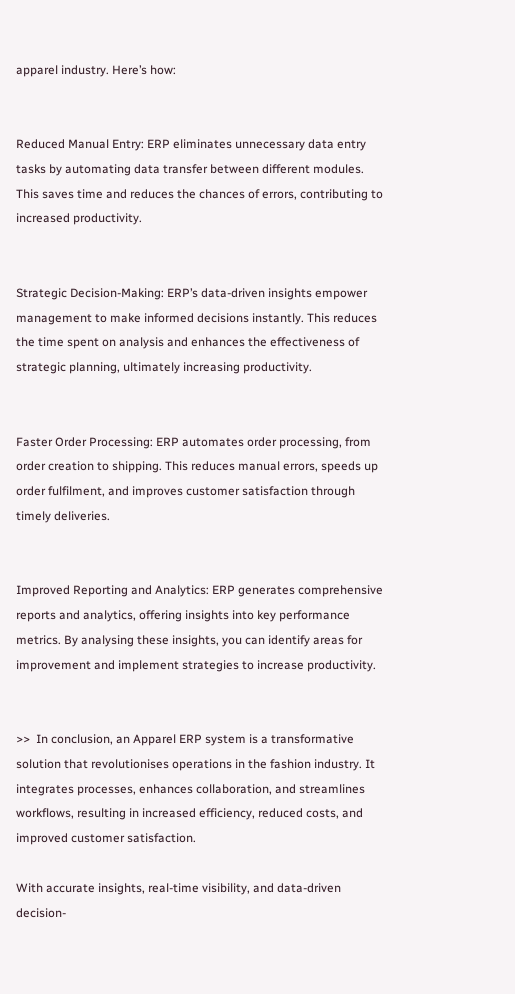apparel industry. Here’s how:


Reduced Manual Entry: ERP eliminates unnecessary data entry tasks by automating data transfer between different modules. This saves time and reduces the chances of errors, contributing to increased productivity.


Strategic Decision-Making: ERP’s data-driven insights empower management to make informed decisions instantly. This reduces the time spent on analysis and enhances the effectiveness of strategic planning, ultimately increasing productivity.


Faster Order Processing: ERP automates order processing, from order creation to shipping. This reduces manual errors, speeds up order fulfilment, and improves customer satisfaction through timely deliveries.


Improved Reporting and Analytics: ERP generates comprehensive reports and analytics, offering insights into key performance metrics. By analysing these insights, you can identify areas for improvement and implement strategies to increase productivity.


>>  In conclusion, an Apparel ERP system is a transformative solution that revolutionises operations in the fashion industry. It integrates processes, enhances collaboration, and streamlines workflows, resulting in increased efficiency, reduced costs, and improved customer satisfaction.

With accurate insights, real-time visibility, and data-driven decision-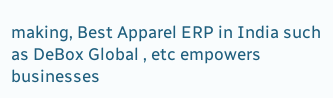making, Best Apparel ERP in India such as DeBox Global , etc empowers businesses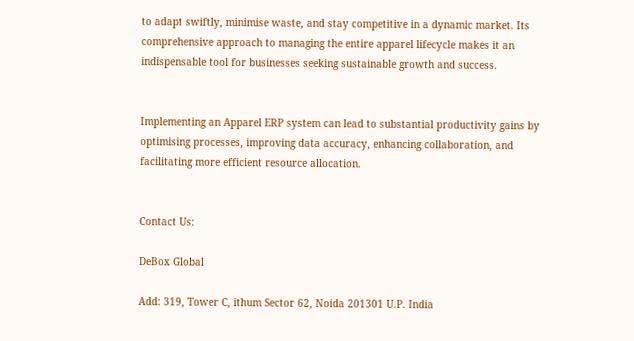to adapt swiftly, minimise waste, and stay competitive in a dynamic market. Its comprehensive approach to managing the entire apparel lifecycle makes it an indispensable tool for businesses seeking sustainable growth and success.


Implementing an Apparel ERP system can lead to substantial productivity gains by optimising processes, improving data accuracy, enhancing collaboration, and facilitating more efficient resource allocation.


Contact Us:

DeBox Global

Add: 319, Tower C, ithum Sector 62, Noida 201301 U.P. India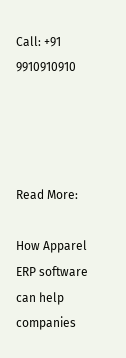Call: +91 9910910910




Read More:

How Apparel ERP software can help companies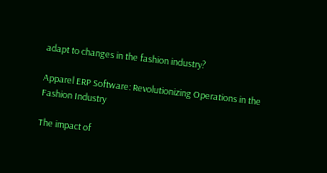adapt to changes in the fashion industry?

Apparel ERP Software: Revolutionizing Operations in the Fashion Industry

The impact of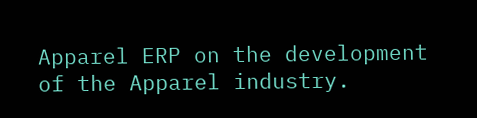Apparel ERP on the development of the Apparel industry.